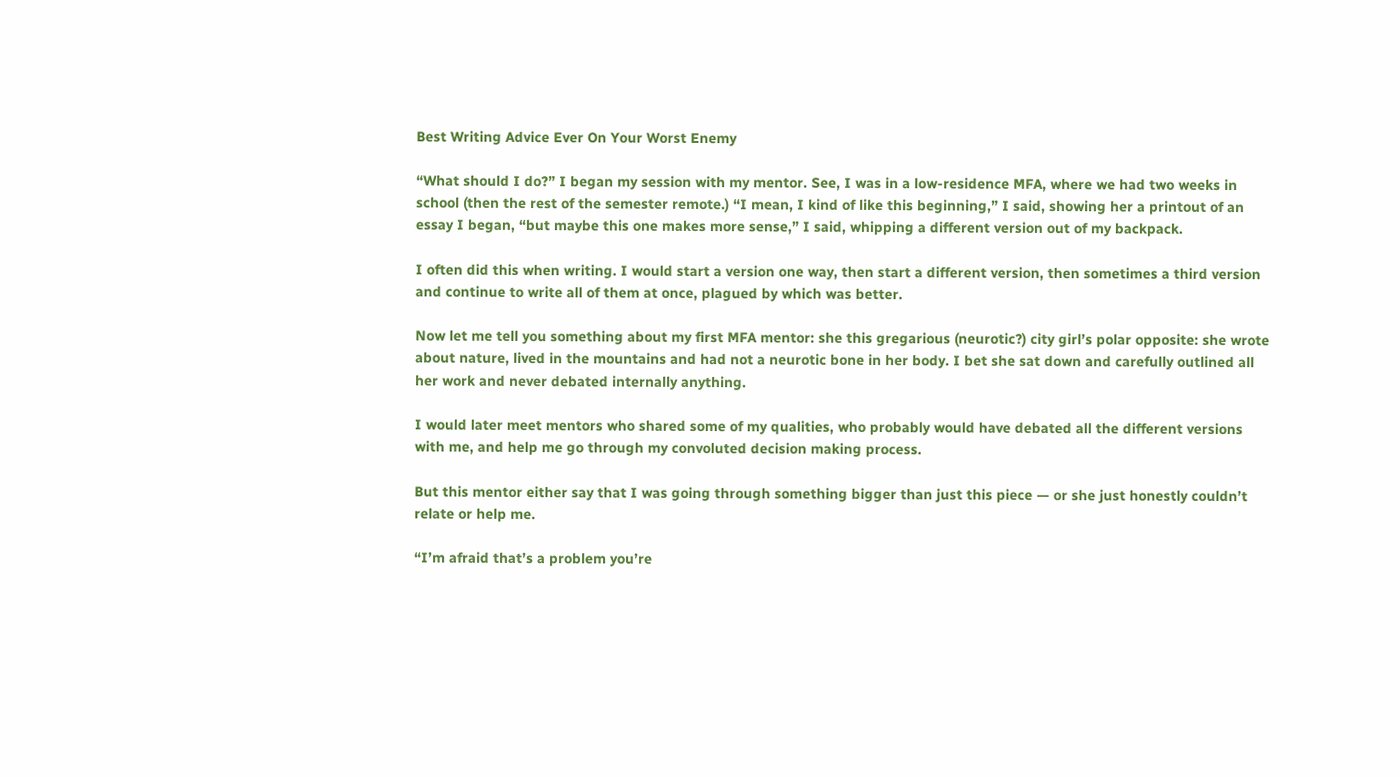Best Writing Advice Ever On Your Worst Enemy

“What should I do?” I began my session with my mentor. See, I was in a low-residence MFA, where we had two weeks in school (then the rest of the semester remote.) “I mean, I kind of like this beginning,” I said, showing her a printout of an essay I began, “but maybe this one makes more sense,” I said, whipping a different version out of my backpack.

I often did this when writing. I would start a version one way, then start a different version, then sometimes a third version and continue to write all of them at once, plagued by which was better.

Now let me tell you something about my first MFA mentor: she this gregarious (neurotic?) city girl’s polar opposite: she wrote about nature, lived in the mountains and had not a neurotic bone in her body. I bet she sat down and carefully outlined all her work and never debated internally anything.

I would later meet mentors who shared some of my qualities, who probably would have debated all the different versions with me, and help me go through my convoluted decision making process.

But this mentor either say that I was going through something bigger than just this piece — or she just honestly couldn’t relate or help me.

“I’m afraid that’s a problem you’re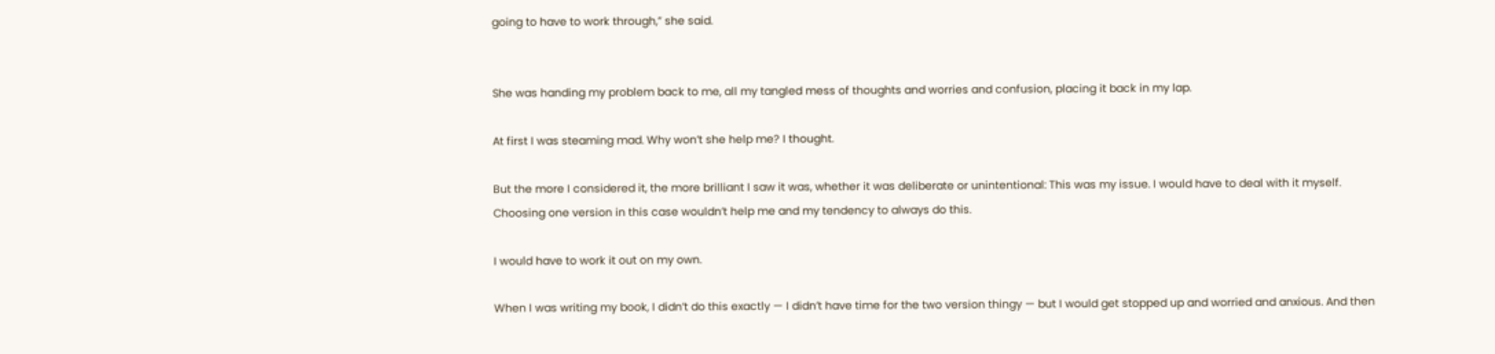going to have to work through,” she said.


She was handing my problem back to me, all my tangled mess of thoughts and worries and confusion, placing it back in my lap.

At first I was steaming mad. Why won’t she help me? I thought.

But the more I considered it, the more brilliant I saw it was, whether it was deliberate or unintentional: This was my issue. I would have to deal with it myself. Choosing one version in this case wouldn’t help me and my tendency to always do this.

I would have to work it out on my own.

When I was writing my book, I didn’t do this exactly — I didn’t have time for the two version thingy — but I would get stopped up and worried and anxious. And then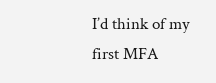I’d think of my first MFA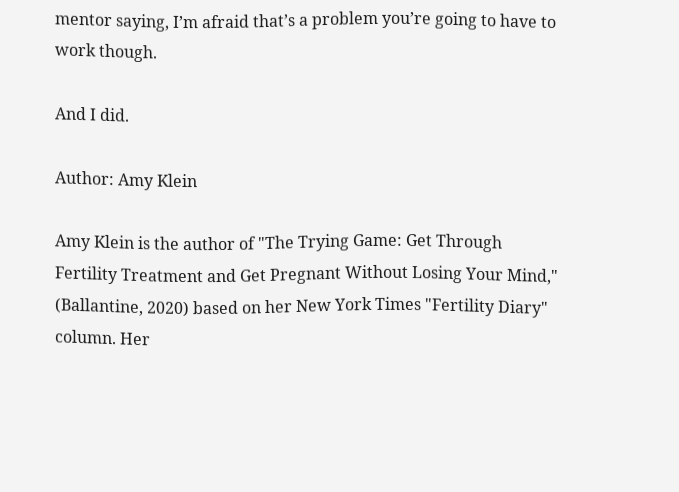mentor saying, I’m afraid that’s a problem you’re going to have to work though.

And I did.

Author: Amy Klein

Amy Klein is the author of "The Trying Game: Get Through Fertility Treatment and Get Pregnant Without Losing Your Mind," (Ballantine, 2020) based on her New York Times "Fertility Diary" column. Her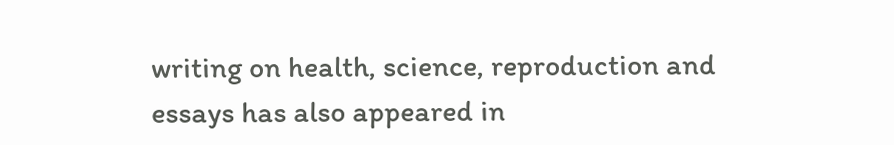writing on health, science, reproduction and essays has also appeared in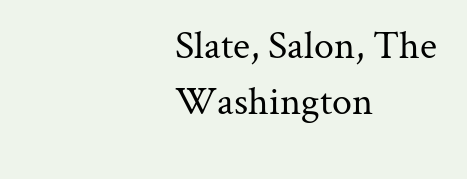Slate, Salon, The Washington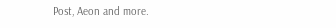Post, Aeon and more.